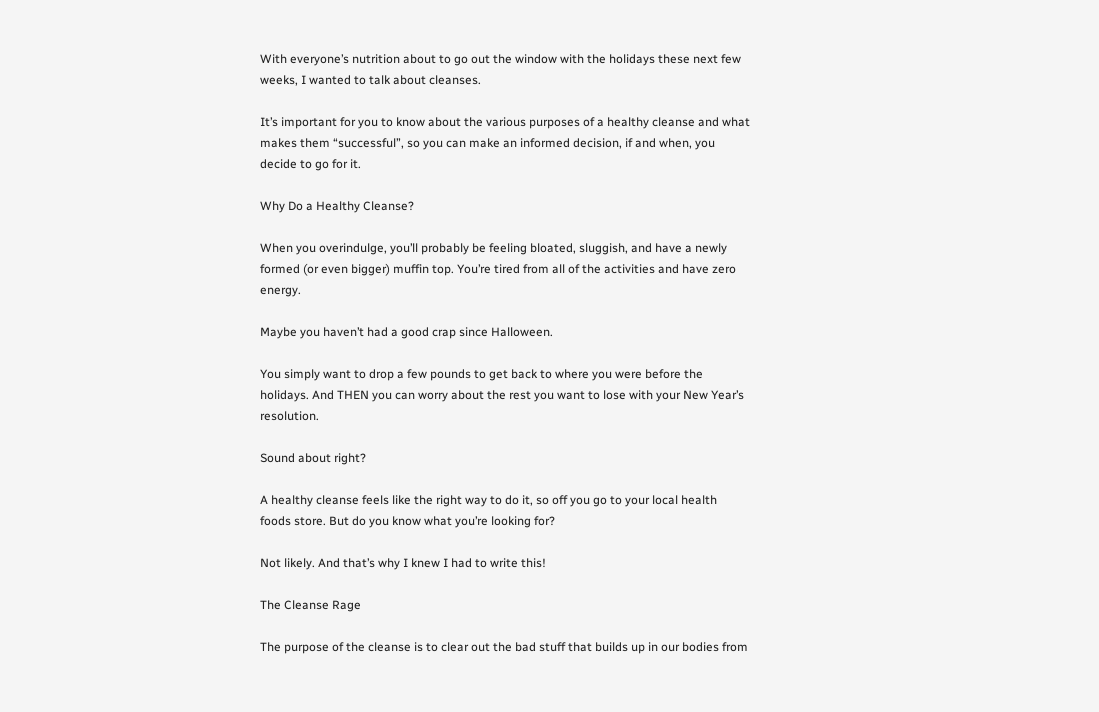With everyone’s nutrition about to go out the window with the holidays these next few weeks, I wanted to talk about cleanses.

It’s important for you to know about the various purposes of a healthy cleanse and what makes them “successful”, so you can make an informed decision, if and when, you decide to go for it.

Why Do a Healthy Cleanse?

When you overindulge, you’ll probably be feeling bloated, sluggish, and have a newly formed (or even bigger) muffin top. You’re tired from all of the activities and have zero energy.

Maybe you haven’t had a good crap since Halloween.

You simply want to drop a few pounds to get back to where you were before the holidays. And THEN you can worry about the rest you want to lose with your New Year’s resolution.

Sound about right?

A healthy cleanse feels like the right way to do it, so off you go to your local health foods store. But do you know what you’re looking for?

Not likely. And that’s why I knew I had to write this!

The Cleanse Rage

The purpose of the cleanse is to clear out the bad stuff that builds up in our bodies from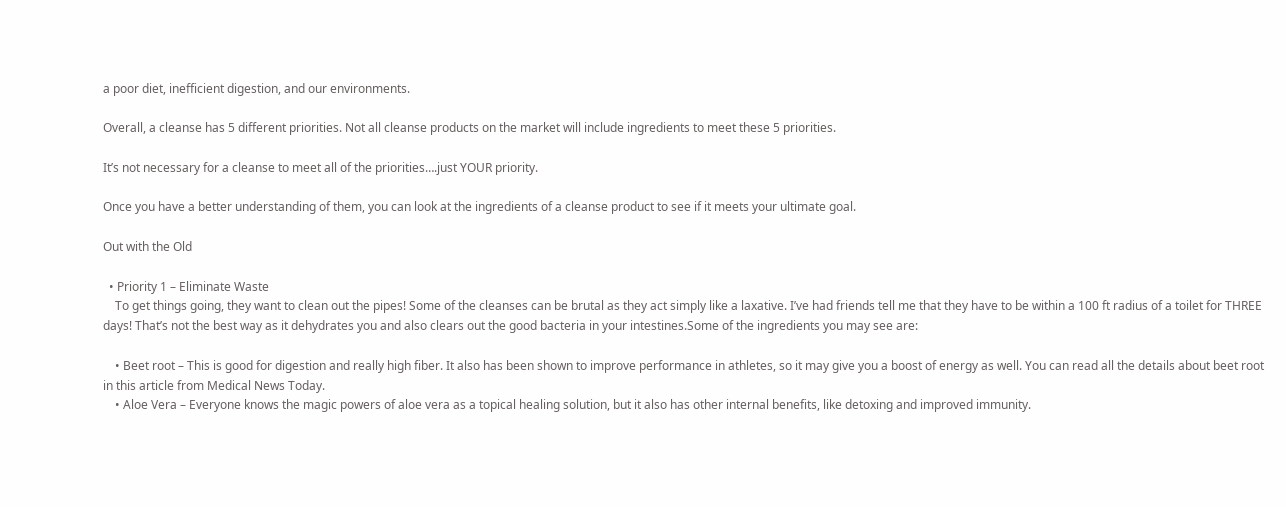a poor diet, inefficient digestion, and our environments.

Overall, a cleanse has 5 different priorities. Not all cleanse products on the market will include ingredients to meet these 5 priorities.

It’s not necessary for a cleanse to meet all of the priorities….just YOUR priority.

Once you have a better understanding of them, you can look at the ingredients of a cleanse product to see if it meets your ultimate goal.

Out with the Old

  • Priority 1 – Eliminate Waste
    To get things going, they want to clean out the pipes! Some of the cleanses can be brutal as they act simply like a laxative. I’ve had friends tell me that they have to be within a 100 ft radius of a toilet for THREE days! That’s not the best way as it dehydrates you and also clears out the good bacteria in your intestines.Some of the ingredients you may see are:

    • Beet root – This is good for digestion and really high fiber. It also has been shown to improve performance in athletes, so it may give you a boost of energy as well. You can read all the details about beet root in this article from Medical News Today.
    • Aloe Vera – Everyone knows the magic powers of aloe vera as a topical healing solution, but it also has other internal benefits, like detoxing and improved immunity.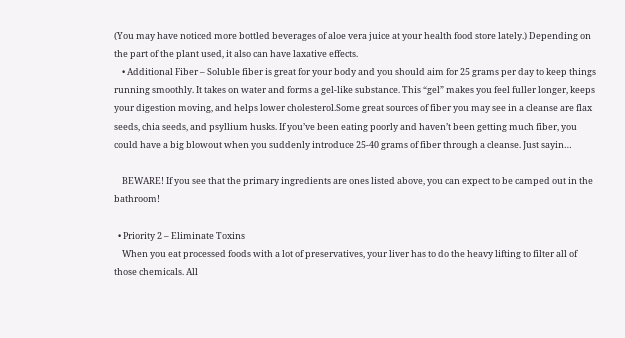(You may have noticed more bottled beverages of aloe vera juice at your health food store lately.) Depending on the part of the plant used, it also can have laxative effects.
    • Additional Fiber – Soluble fiber is great for your body and you should aim for 25 grams per day to keep things running smoothly. It takes on water and forms a gel-like substance. This “gel” makes you feel fuller longer, keeps your digestion moving, and helps lower cholesterol.Some great sources of fiber you may see in a cleanse are flax seeds, chia seeds, and psyllium husks. If you’ve been eating poorly and haven’t been getting much fiber, you could have a big blowout when you suddenly introduce 25-40 grams of fiber through a cleanse. Just sayin…

    BEWARE! If you see that the primary ingredients are ones listed above, you can expect to be camped out in the bathroom!

  • Priority 2 – Eliminate Toxins
    When you eat processed foods with a lot of preservatives, your liver has to do the heavy lifting to filter all of those chemicals. All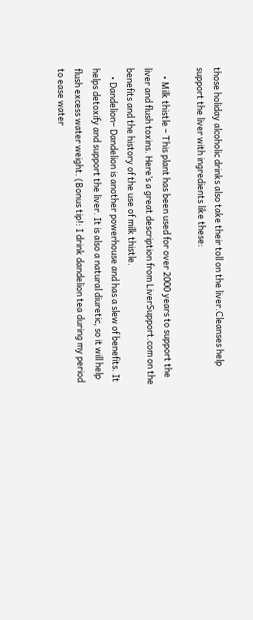those holiday alcoholic drinks also take their toll on the liver.Cleanses help support the liver with ingredients like these:

    • Milk thistle – This plant has been used for over 2000 years to support the liver and flush toxins. Here’s a great description from LiverSupport.com on the benefits and the history of the use of milk thistle.
    • Dandelion– Dandelion is another powerhouse and has a slew of benefits. It helps detoxify and support the liver. It is also a natural diuretic, so it will help flush excess water weight. (Bonus tip!: I drink dandelion tea during my period to ease water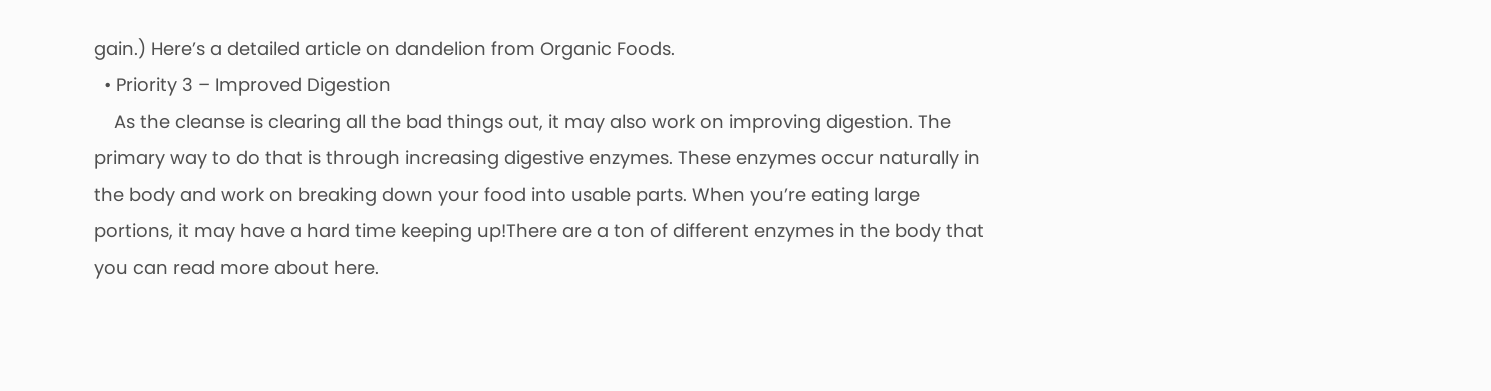gain.) Here’s a detailed article on dandelion from Organic Foods.
  • Priority 3 – Improved Digestion
    As the cleanse is clearing all the bad things out, it may also work on improving digestion. The primary way to do that is through increasing digestive enzymes. These enzymes occur naturally in the body and work on breaking down your food into usable parts. When you’re eating large portions, it may have a hard time keeping up!There are a ton of different enzymes in the body that you can read more about here.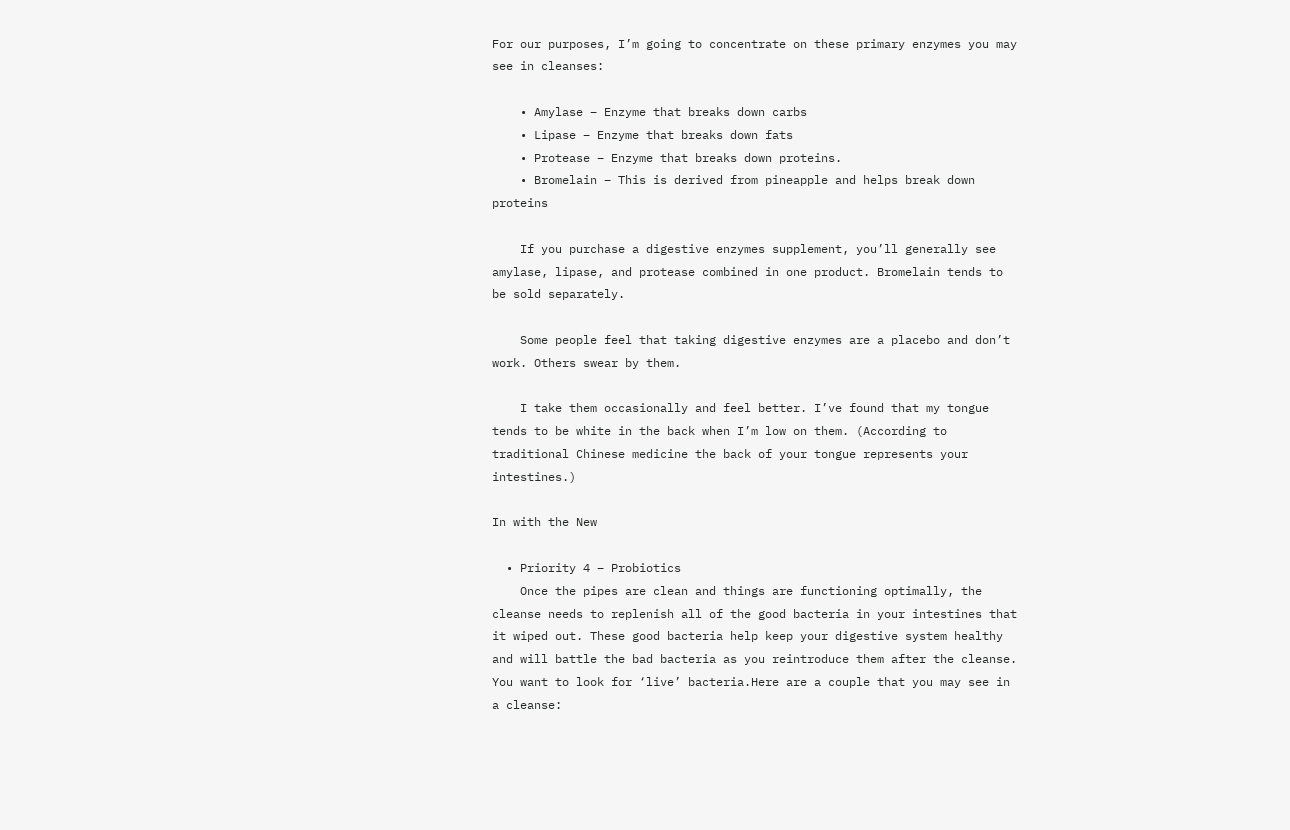For our purposes, I’m going to concentrate on these primary enzymes you may see in cleanses:

    • Amylase – Enzyme that breaks down carbs
    • Lipase – Enzyme that breaks down fats
    • Protease – Enzyme that breaks down proteins.
    • Bromelain – This is derived from pineapple and helps break down proteins

    If you purchase a digestive enzymes supplement, you’ll generally see amylase, lipase, and protease combined in one product. Bromelain tends to be sold separately.

    Some people feel that taking digestive enzymes are a placebo and don’t work. Others swear by them.

    I take them occasionally and feel better. I’ve found that my tongue tends to be white in the back when I’m low on them. (According to traditional Chinese medicine the back of your tongue represents your intestines.)

In with the New

  • Priority 4 – Probiotics
    Once the pipes are clean and things are functioning optimally, the cleanse needs to replenish all of the good bacteria in your intestines that it wiped out. These good bacteria help keep your digestive system healthy and will battle the bad bacteria as you reintroduce them after the cleanse. You want to look for ‘live’ bacteria.Here are a couple that you may see in a cleanse: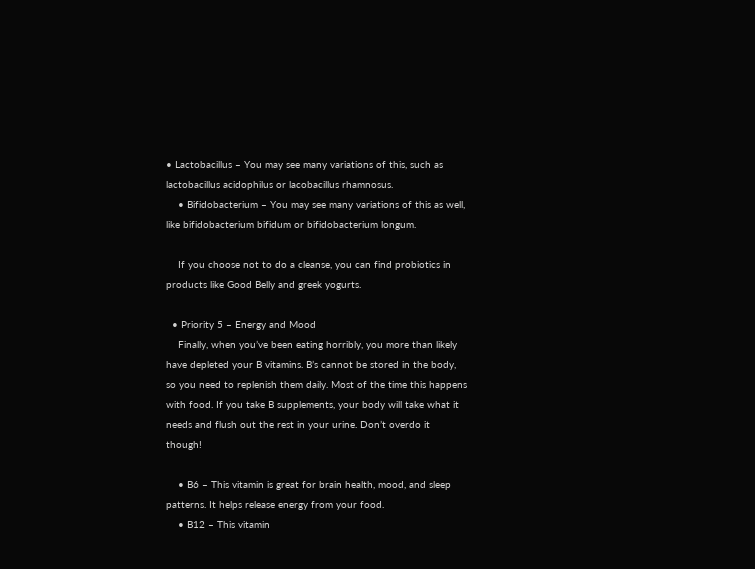• Lactobacillus – You may see many variations of this, such as lactobacillus acidophilus or lacobacillus rhamnosus.
    • Bifidobacterium – You may see many variations of this as well, like bifidobacterium bifidum or bifidobacterium longum.

    If you choose not to do a cleanse, you can find probiotics in products like Good Belly and greek yogurts.

  • Priority 5 – Energy and Mood
    Finally, when you’ve been eating horribly, you more than likely have depleted your B vitamins. B’s cannot be stored in the body, so you need to replenish them daily. Most of the time this happens with food. If you take B supplements, your body will take what it needs and flush out the rest in your urine. Don’t overdo it though!

    • B6 – This vitamin is great for brain health, mood, and sleep patterns. It helps release energy from your food.
    • B12 – This vitamin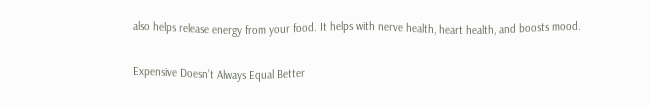also helps release energy from your food. It helps with nerve health, heart health, and boosts mood.

Expensive Doesn’t Always Equal Better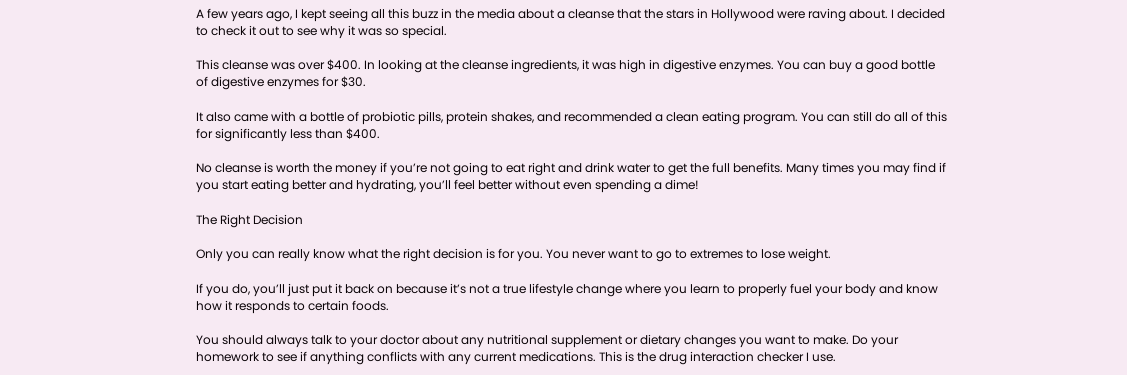A few years ago, I kept seeing all this buzz in the media about a cleanse that the stars in Hollywood were raving about. I decided to check it out to see why it was so special.

This cleanse was over $400. In looking at the cleanse ingredients, it was high in digestive enzymes. You can buy a good bottle of digestive enzymes for $30.

It also came with a bottle of probiotic pills, protein shakes, and recommended a clean eating program. You can still do all of this for significantly less than $400.

No cleanse is worth the money if you’re not going to eat right and drink water to get the full benefits. Many times you may find if you start eating better and hydrating, you’ll feel better without even spending a dime!

The Right Decision

Only you can really know what the right decision is for you. You never want to go to extremes to lose weight.

If you do, you’ll just put it back on because it’s not a true lifestyle change where you learn to properly fuel your body and know how it responds to certain foods.

You should always talk to your doctor about any nutritional supplement or dietary changes you want to make. Do your homework to see if anything conflicts with any current medications. This is the drug interaction checker I use.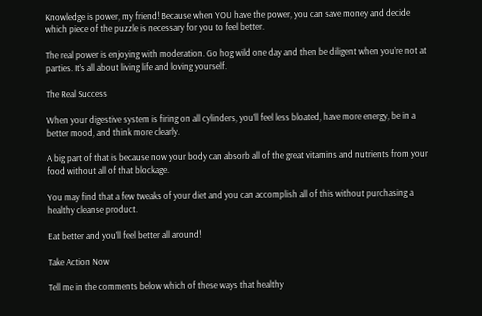Knowledge is power, my friend! Because when YOU have the power, you can save money and decide which piece of the puzzle is necessary for you to feel better.

The real power is enjoying with moderation. Go hog wild one day and then be diligent when you’re not at parties. It’s all about living life and loving yourself.

The Real Success

When your digestive system is firing on all cylinders, you’ll feel less bloated, have more energy, be in a better mood, and think more clearly.

A big part of that is because now your body can absorb all of the great vitamins and nutrients from your food without all of that blockage.

You may find that a few tweaks of your diet and you can accomplish all of this without purchasing a healthy cleanse product.

Eat better and you’ll feel better all around!

Take Action Now

Tell me in the comments below which of these ways that healthy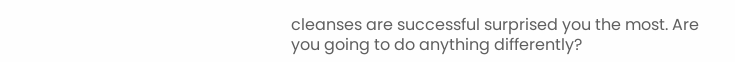cleanses are successful surprised you the most. Are you going to do anything differently?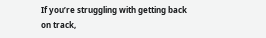If you’re struggling with getting back on track,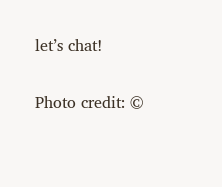let’s chat!

Photo credit: ©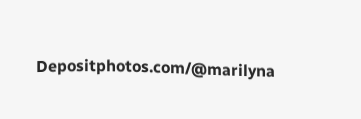Depositphotos.com/@marilyna